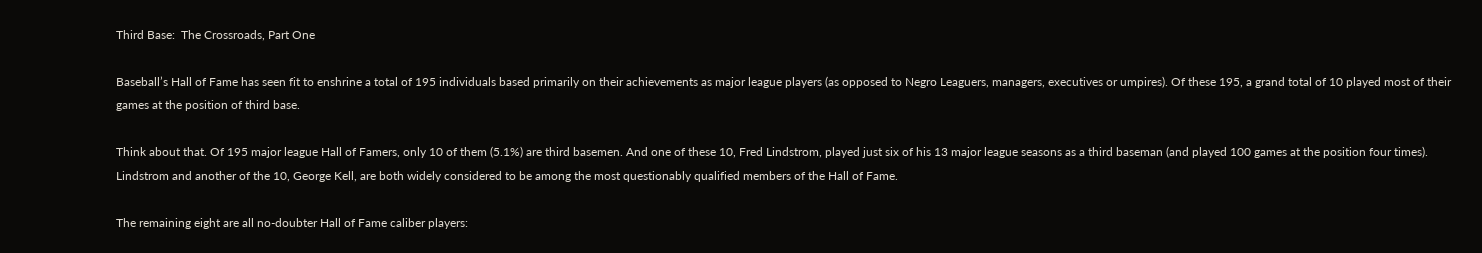Third Base:  The Crossroads, Part One

Baseball’s Hall of Fame has seen fit to enshrine a total of 195 individuals based primarily on their achievements as major league players (as opposed to Negro Leaguers, managers, executives or umpires). Of these 195, a grand total of 10 played most of their games at the position of third base.

Think about that. Of 195 major league Hall of Famers, only 10 of them (5.1%) are third basemen. And one of these 10, Fred Lindstrom, played just six of his 13 major league seasons as a third baseman (and played 100 games at the position four times). Lindstrom and another of the 10, George Kell, are both widely considered to be among the most questionably qualified members of the Hall of Fame.

The remaining eight are all no-doubter Hall of Fame caliber players: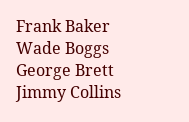Frank Baker
Wade Boggs
George Brett
Jimmy Collins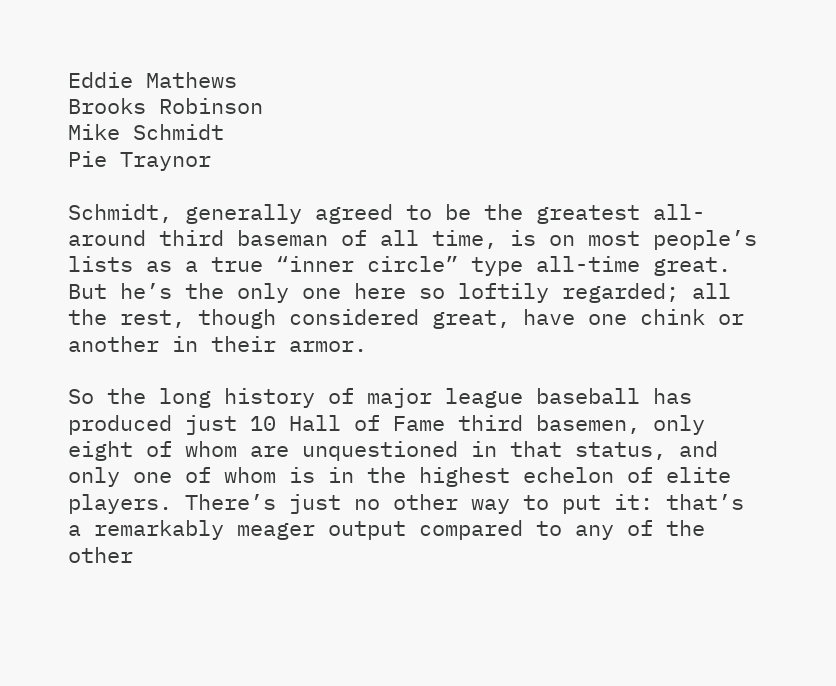Eddie Mathews
Brooks Robinson
Mike Schmidt
Pie Traynor

Schmidt, generally agreed to be the greatest all-around third baseman of all time, is on most people’s lists as a true “inner circle” type all-time great. But he’s the only one here so loftily regarded; all the rest, though considered great, have one chink or another in their armor.

So the long history of major league baseball has produced just 10 Hall of Fame third basemen, only eight of whom are unquestioned in that status, and only one of whom is in the highest echelon of elite players. There’s just no other way to put it: that’s a remarkably meager output compared to any of the other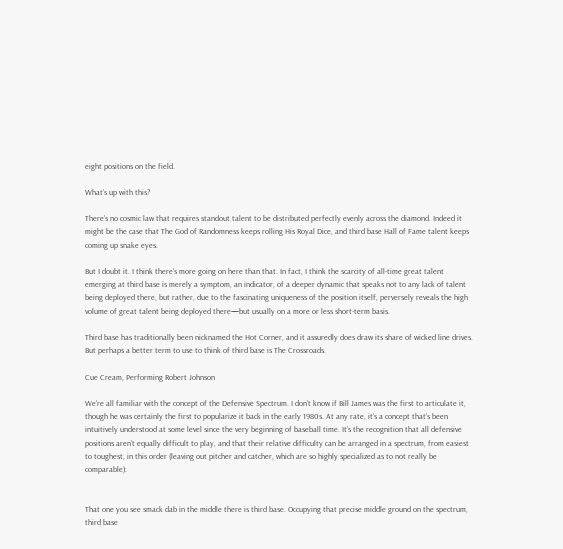eight positions on the field.

What’s up with this?

There’s no cosmic law that requires standout talent to be distributed perfectly evenly across the diamond. Indeed it might be the case that The God of Randomness keeps rolling His Royal Dice, and third base Hall of Fame talent keeps coming up snake eyes.

But I doubt it. I think there’s more going on here than that. In fact, I think the scarcity of all-time great talent emerging at third base is merely a symptom, an indicator, of a deeper dynamic that speaks not to any lack of talent being deployed there, but rather, due to the fascinating uniqueness of the position itself, perversely reveals the high volume of great talent being deployed there—but usually on a more or less short-term basis.

Third base has traditionally been nicknamed the Hot Corner, and it assuredly does draw its share of wicked line drives. But perhaps a better term to use to think of third base is The Crossroads.

Cue Cream, Performing Robert Johnson

We’re all familiar with the concept of the Defensive Spectrum. I don’t know if Bill James was the first to articulate it, though he was certainly the first to popularize it back in the early 1980s. At any rate, it’s a concept that’s been intuitively understood at some level since the very beginning of baseball time. It’s the recognition that all defensive positions aren’t equally difficult to play, and that their relative difficulty can be arranged in a spectrum, from easiest to toughest, in this order (leaving out pitcher and catcher, which are so highly specialized as to not really be comparable):


That one you see smack dab in the middle there is third base. Occupying that precise middle ground on the spectrum, third base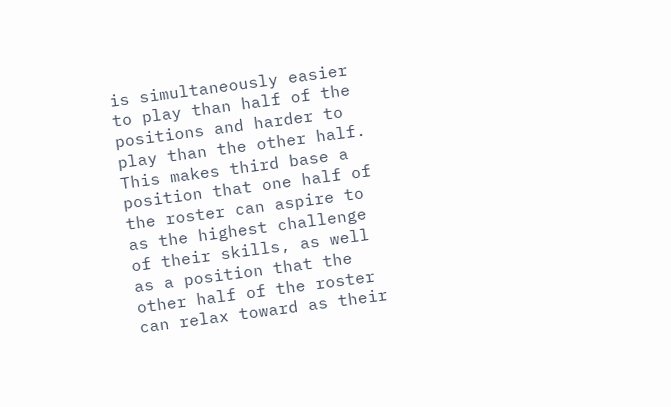is simultaneously easier to play than half of the positions and harder to play than the other half. This makes third base a position that one half of the roster can aspire to as the highest challenge of their skills, as well as a position that the other half of the roster can relax toward as their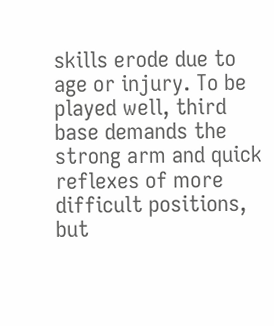skills erode due to age or injury. To be played well, third base demands the strong arm and quick reflexes of more difficult positions, but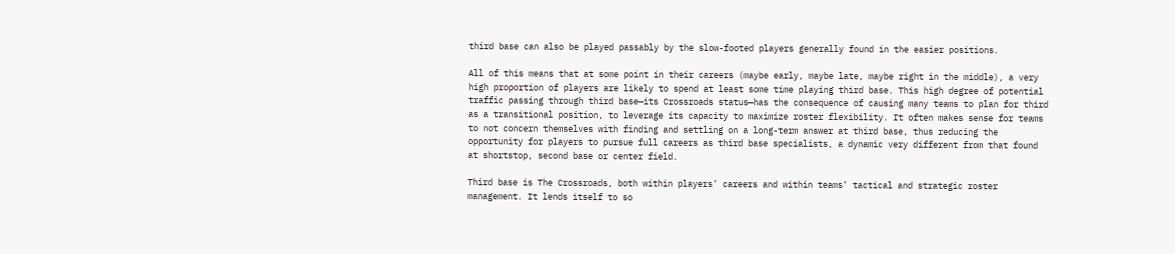third base can also be played passably by the slow-footed players generally found in the easier positions.

All of this means that at some point in their careers (maybe early, maybe late, maybe right in the middle), a very high proportion of players are likely to spend at least some time playing third base. This high degree of potential traffic passing through third base—its Crossroads status—has the consequence of causing many teams to plan for third as a transitional position, to leverage its capacity to maximize roster flexibility. It often makes sense for teams to not concern themselves with finding and settling on a long-term answer at third base, thus reducing the opportunity for players to pursue full careers as third base specialists, a dynamic very different from that found at shortstop, second base or center field.

Third base is The Crossroads, both within players’ careers and within teams’ tactical and strategic roster management. It lends itself to so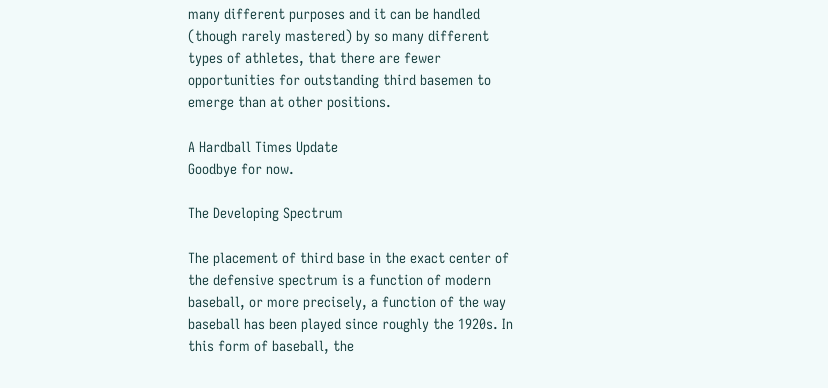many different purposes and it can be handled (though rarely mastered) by so many different types of athletes, that there are fewer opportunities for outstanding third basemen to emerge than at other positions.

A Hardball Times Update
Goodbye for now.

The Developing Spectrum

The placement of third base in the exact center of the defensive spectrum is a function of modern baseball, or more precisely, a function of the way baseball has been played since roughly the 1920s. In this form of baseball, the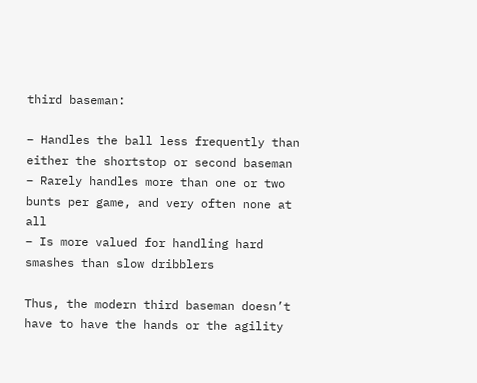third baseman:

– Handles the ball less frequently than either the shortstop or second baseman
– Rarely handles more than one or two bunts per game, and very often none at all
– Is more valued for handling hard smashes than slow dribblers

Thus, the modern third baseman doesn’t have to have the hands or the agility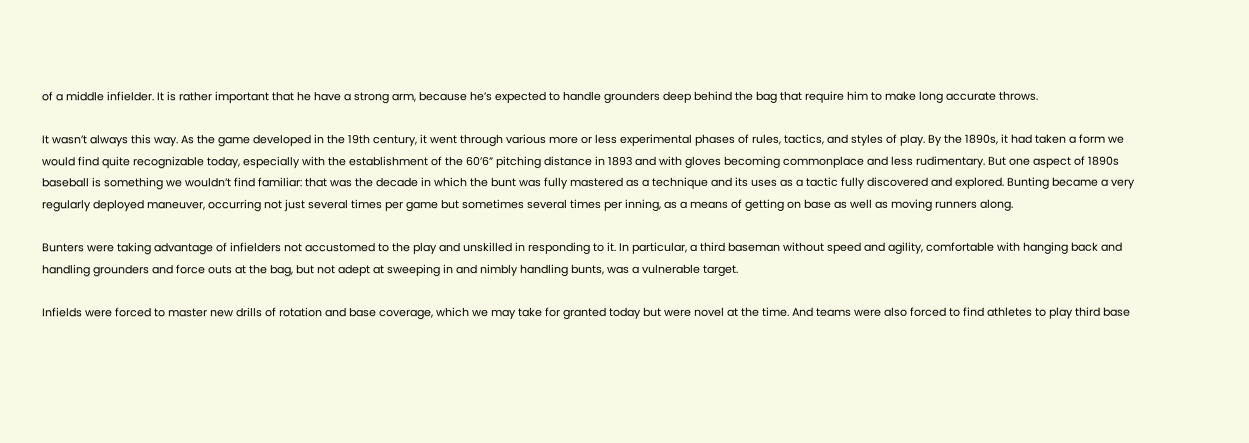of a middle infielder. It is rather important that he have a strong arm, because he’s expected to handle grounders deep behind the bag that require him to make long accurate throws.

It wasn’t always this way. As the game developed in the 19th century, it went through various more or less experimental phases of rules, tactics, and styles of play. By the 1890s, it had taken a form we would find quite recognizable today, especially with the establishment of the 60’6” pitching distance in 1893 and with gloves becoming commonplace and less rudimentary. But one aspect of 1890s baseball is something we wouldn’t find familiar: that was the decade in which the bunt was fully mastered as a technique and its uses as a tactic fully discovered and explored. Bunting became a very regularly deployed maneuver, occurring not just several times per game but sometimes several times per inning, as a means of getting on base as well as moving runners along.

Bunters were taking advantage of infielders not accustomed to the play and unskilled in responding to it. In particular, a third baseman without speed and agility, comfortable with hanging back and handling grounders and force outs at the bag, but not adept at sweeping in and nimbly handling bunts, was a vulnerable target.

Infields were forced to master new drills of rotation and base coverage, which we may take for granted today but were novel at the time. And teams were also forced to find athletes to play third base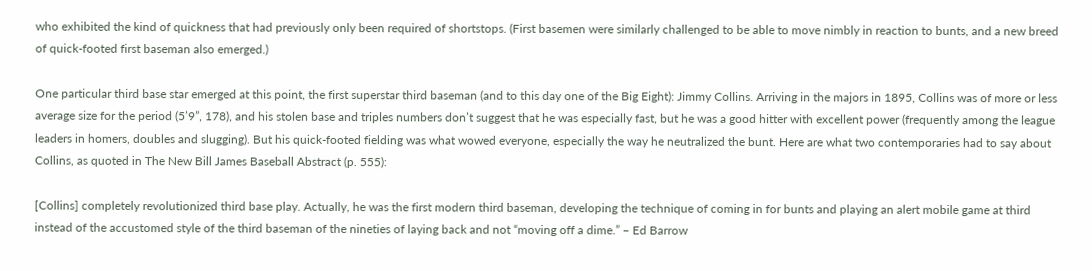who exhibited the kind of quickness that had previously only been required of shortstops. (First basemen were similarly challenged to be able to move nimbly in reaction to bunts, and a new breed of quick-footed first baseman also emerged.)

One particular third base star emerged at this point, the first superstar third baseman (and to this day one of the Big Eight): Jimmy Collins. Arriving in the majors in 1895, Collins was of more or less average size for the period (5’9”, 178), and his stolen base and triples numbers don’t suggest that he was especially fast, but he was a good hitter with excellent power (frequently among the league leaders in homers, doubles and slugging). But his quick-footed fielding was what wowed everyone, especially the way he neutralized the bunt. Here are what two contemporaries had to say about Collins, as quoted in The New Bill James Baseball Abstract (p. 555):

[Collins] completely revolutionized third base play. Actually, he was the first modern third baseman, developing the technique of coming in for bunts and playing an alert mobile game at third instead of the accustomed style of the third baseman of the nineties of laying back and not “moving off a dime.” – Ed Barrow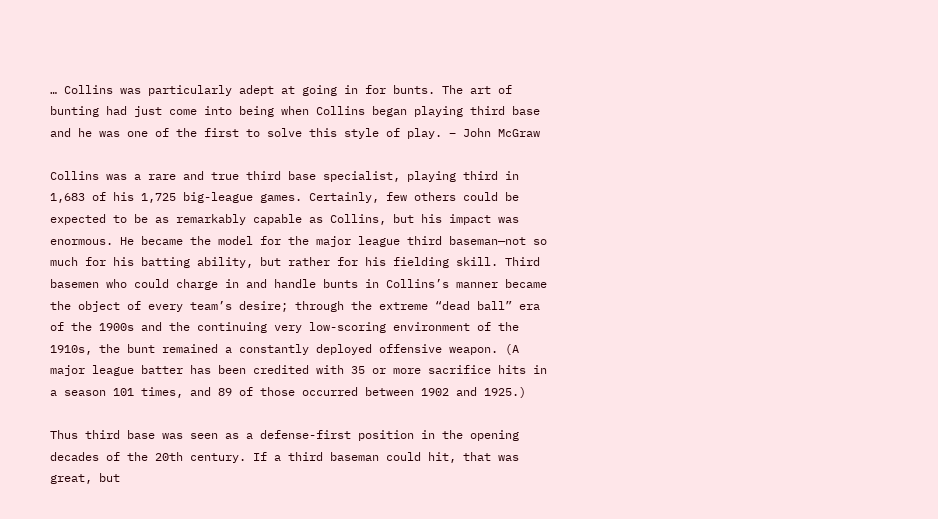… Collins was particularly adept at going in for bunts. The art of bunting had just come into being when Collins began playing third base and he was one of the first to solve this style of play. – John McGraw

Collins was a rare and true third base specialist, playing third in 1,683 of his 1,725 big-league games. Certainly, few others could be expected to be as remarkably capable as Collins, but his impact was enormous. He became the model for the major league third baseman—not so much for his batting ability, but rather for his fielding skill. Third basemen who could charge in and handle bunts in Collins’s manner became the object of every team’s desire; through the extreme “dead ball” era of the 1900s and the continuing very low-scoring environment of the 1910s, the bunt remained a constantly deployed offensive weapon. (A major league batter has been credited with 35 or more sacrifice hits in a season 101 times, and 89 of those occurred between 1902 and 1925.)

Thus third base was seen as a defense-first position in the opening decades of the 20th century. If a third baseman could hit, that was great, but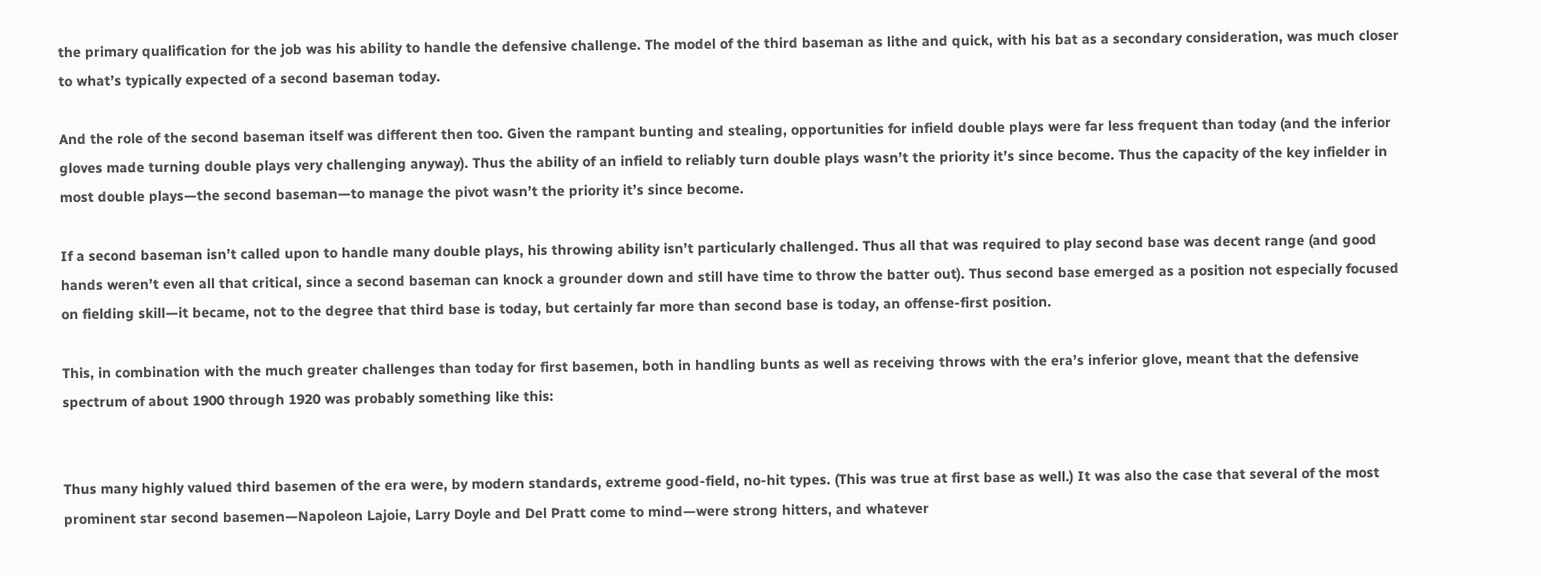the primary qualification for the job was his ability to handle the defensive challenge. The model of the third baseman as lithe and quick, with his bat as a secondary consideration, was much closer to what’s typically expected of a second baseman today.

And the role of the second baseman itself was different then too. Given the rampant bunting and stealing, opportunities for infield double plays were far less frequent than today (and the inferior gloves made turning double plays very challenging anyway). Thus the ability of an infield to reliably turn double plays wasn’t the priority it’s since become. Thus the capacity of the key infielder in most double plays—the second baseman—to manage the pivot wasn’t the priority it’s since become.

If a second baseman isn’t called upon to handle many double plays, his throwing ability isn’t particularly challenged. Thus all that was required to play second base was decent range (and good hands weren’t even all that critical, since a second baseman can knock a grounder down and still have time to throw the batter out). Thus second base emerged as a position not especially focused on fielding skill—it became, not to the degree that third base is today, but certainly far more than second base is today, an offense-first position.

This, in combination with the much greater challenges than today for first basemen, both in handling bunts as well as receiving throws with the era’s inferior glove, meant that the defensive spectrum of about 1900 through 1920 was probably something like this:


Thus many highly valued third basemen of the era were, by modern standards, extreme good-field, no-hit types. (This was true at first base as well.) It was also the case that several of the most prominent star second basemen—Napoleon Lajoie, Larry Doyle and Del Pratt come to mind—were strong hitters, and whatever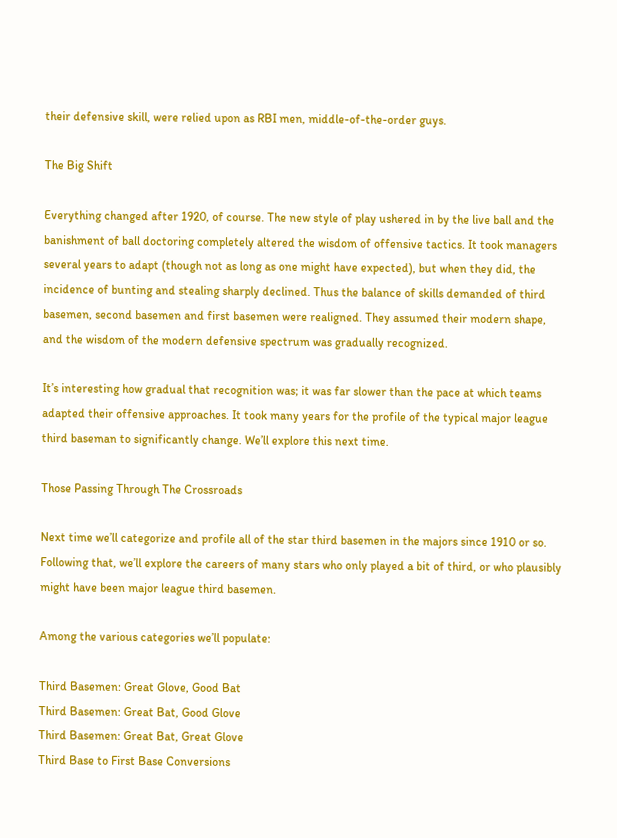their defensive skill, were relied upon as RBI men, middle-of-the-order guys.

The Big Shift

Everything changed after 1920, of course. The new style of play ushered in by the live ball and the banishment of ball doctoring completely altered the wisdom of offensive tactics. It took managers several years to adapt (though not as long as one might have expected), but when they did, the incidence of bunting and stealing sharply declined. Thus the balance of skills demanded of third basemen, second basemen and first basemen were realigned. They assumed their modern shape, and the wisdom of the modern defensive spectrum was gradually recognized.

It’s interesting how gradual that recognition was; it was far slower than the pace at which teams adapted their offensive approaches. It took many years for the profile of the typical major league third baseman to significantly change. We’ll explore this next time.

Those Passing Through The Crossroads

Next time we’ll categorize and profile all of the star third basemen in the majors since 1910 or so. Following that, we’ll explore the careers of many stars who only played a bit of third, or who plausibly might have been major league third basemen.

Among the various categories we’ll populate:

Third Basemen: Great Glove, Good Bat
Third Basemen: Great Bat, Good Glove
Third Basemen: Great Bat, Great Glove
Third Base to First Base Conversions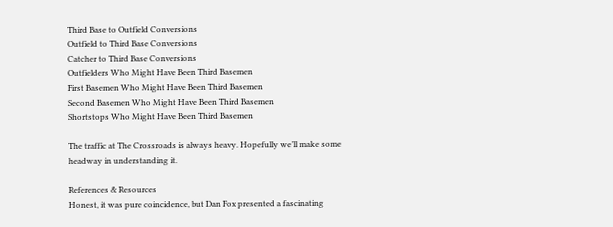Third Base to Outfield Conversions
Outfield to Third Base Conversions
Catcher to Third Base Conversions
Outfielders Who Might Have Been Third Basemen
First Basemen Who Might Have Been Third Basemen
Second Basemen Who Might Have Been Third Basemen
Shortstops Who Might Have Been Third Basemen

The traffic at The Crossroads is always heavy. Hopefully we’ll make some headway in understanding it.

References & Resources
Honest, it was pure coincidence, but Dan Fox presented a fascinating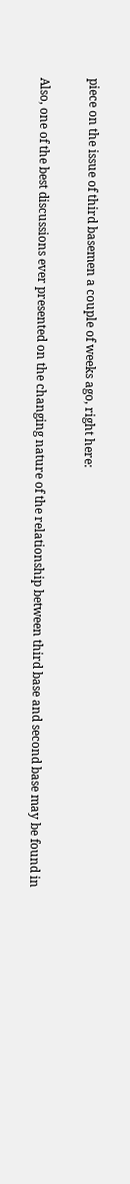piece on the issue of third basemen a couple of weeks ago, right here:

Also, one of the best discussions ever presented on the changing nature of the relationship between third base and second base may be found in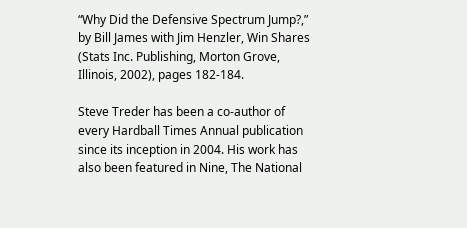“Why Did the Defensive Spectrum Jump?,” by Bill James with Jim Henzler, Win Shares (Stats Inc. Publishing, Morton Grove, Illinois, 2002), pages 182-184.

Steve Treder has been a co-author of every Hardball Times Annual publication since its inception in 2004. His work has also been featured in Nine, The National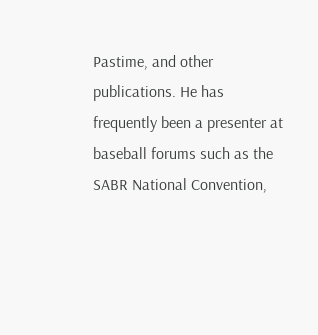Pastime, and other publications. He has frequently been a presenter at baseball forums such as the SABR National Convention,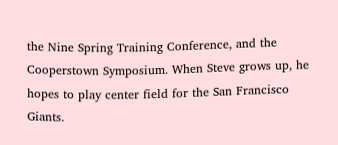the Nine Spring Training Conference, and the Cooperstown Symposium. When Steve grows up, he hopes to play center field for the San Francisco Giants.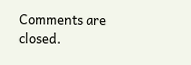Comments are closed.